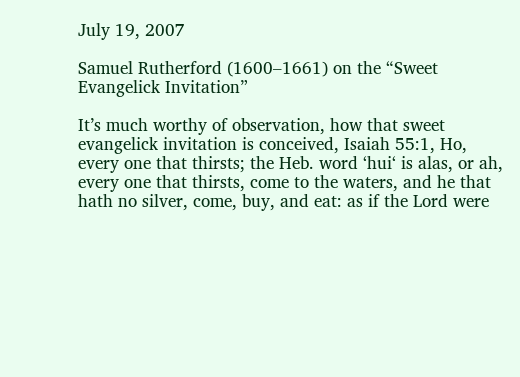July 19, 2007

Samuel Rutherford (1600–1661) on the “Sweet Evangelick Invitation”

It’s much worthy of observation, how that sweet evangelick invitation is conceived, Isaiah 55:1, Ho, every one that thirsts; the Heb. word ‘hui‘ is alas, or ah, every one that thirsts, come to the waters, and he that hath no silver, come, buy, and eat: as if the Lord were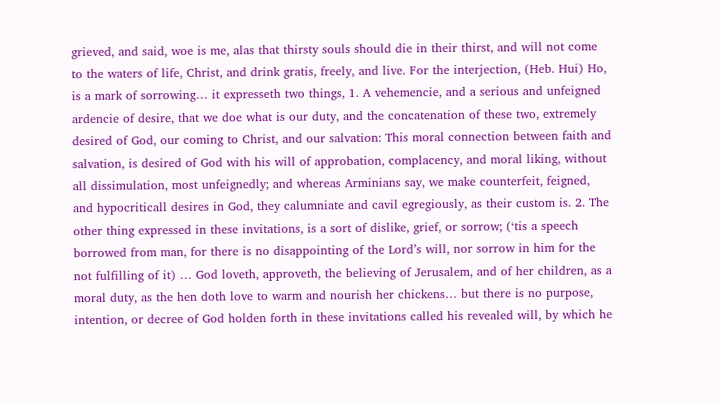grieved, and said, woe is me, alas that thirsty souls should die in their thirst, and will not come to the waters of life, Christ, and drink gratis, freely, and live. For the interjection, (Heb. Hui) Ho, is a mark of sorrowing… it expresseth two things, 1. A vehemencie, and a serious and unfeigned ardencie of desire, that we doe what is our duty, and the concatenation of these two, extremely desired of God, our coming to Christ, and our salvation: This moral connection between faith and salvation, is desired of God with his will of approbation, complacency, and moral liking, without all dissimulation, most unfeignedly; and whereas Arminians say, we make counterfeit, feigned, and hypocriticall desires in God, they calumniate and cavil egregiously, as their custom is. 2. The other thing expressed in these invitations, is a sort of dislike, grief, or sorrow; (‘tis a speech borrowed from man, for there is no disappointing of the Lord’s will, nor sorrow in him for the not fulfilling of it) … God loveth, approveth, the believing of Jerusalem, and of her children, as a moral duty, as the hen doth love to warm and nourish her chickens… but there is no purpose, intention, or decree of God holden forth in these invitations called his revealed will, by which he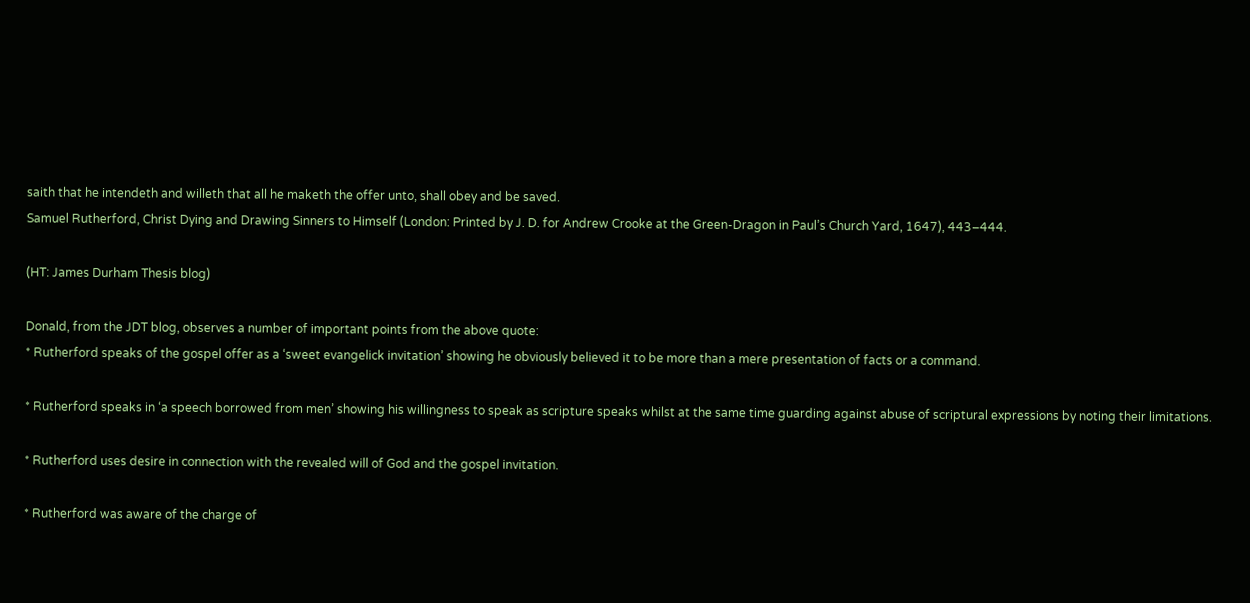saith that he intendeth and willeth that all he maketh the offer unto, shall obey and be saved.
Samuel Rutherford, Christ Dying and Drawing Sinners to Himself (London: Printed by J. D. for Andrew Crooke at the Green-Dragon in Paul’s Church Yard, 1647), 443–444.

(HT: James Durham Thesis blog)

Donald, from the JDT blog, observes a number of important points from the above quote:
* Rutherford speaks of the gospel offer as a ‘sweet evangelick invitation’ showing he obviously believed it to be more than a mere presentation of facts or a command.

* Rutherford speaks in ‘a speech borrowed from men’ showing his willingness to speak as scripture speaks whilst at the same time guarding against abuse of scriptural expressions by noting their limitations.

* Rutherford uses desire in connection with the revealed will of God and the gospel invitation.

* Rutherford was aware of the charge of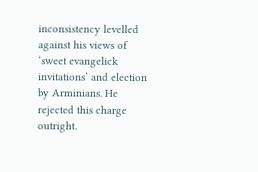inconsistency levelled against his views of ‘sweet evangelick invitations’ and election by Arminians. He rejected this charge outright.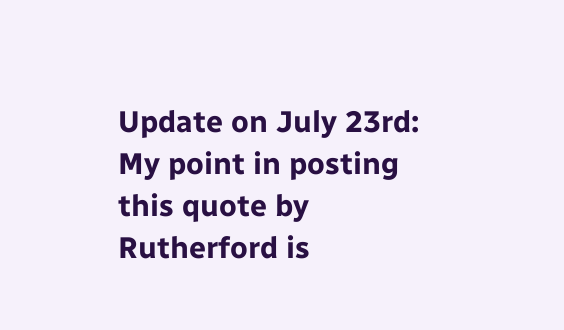Update on July 23rd: My point in posting this quote by Rutherford is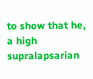to show that he, a high supralapsarian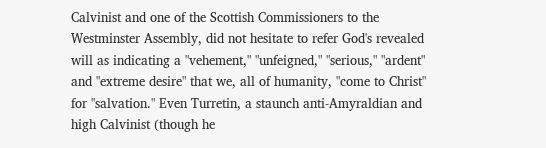Calvinist and one of the Scottish Commissioners to the Westminster Assembly, did not hesitate to refer God's revealed will as indicating a "vehement," "unfeigned," "serious," "ardent" and "extreme desire" that we, all of humanity, "come to Christ" for "salvation." Even Turretin, a staunch anti-Amyraldian and high Calvinist (though he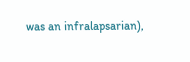was an infralapsarian),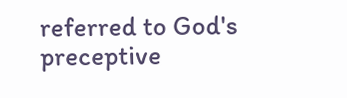referred to God's preceptive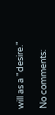will as a "desire."

No comments: